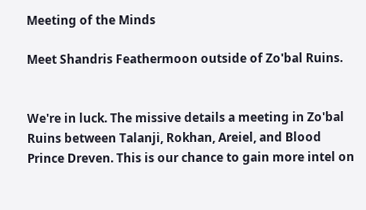Meeting of the Minds

Meet Shandris Feathermoon outside of Zo'bal Ruins.


We're in luck. The missive details a meeting in Zo'bal Ruins between Talanji, Rokhan, Areiel, and Blood Prince Dreven. This is our chance to gain more intel on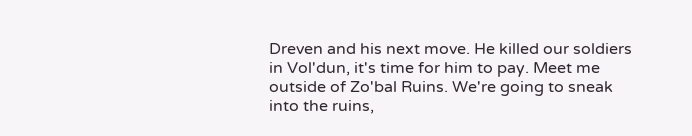Dreven and his next move. He killed our soldiers in Vol'dun, it's time for him to pay. Meet me outside of Zo'bal Ruins. We're going to sneak into the ruins,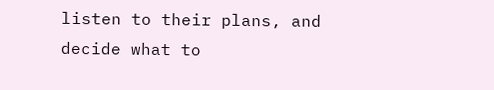listen to their plans, and decide what to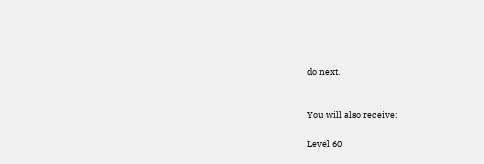do next.


You will also receive:

Level 60